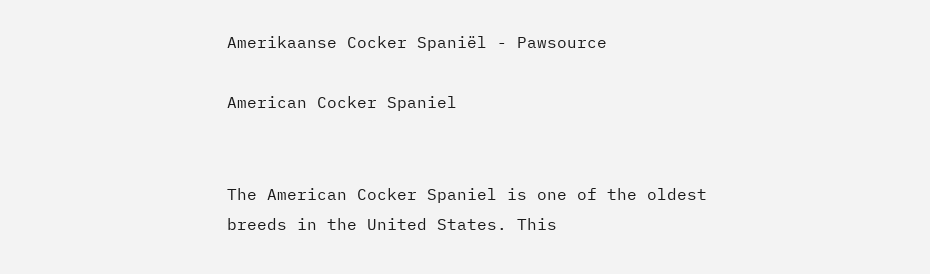Amerikaanse Cocker Spaniël - Pawsource

American Cocker Spaniel


The American Cocker Spaniel is one of the oldest breeds in the United States. This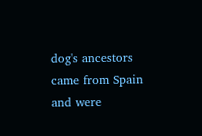dog's ancestors came from Spain and were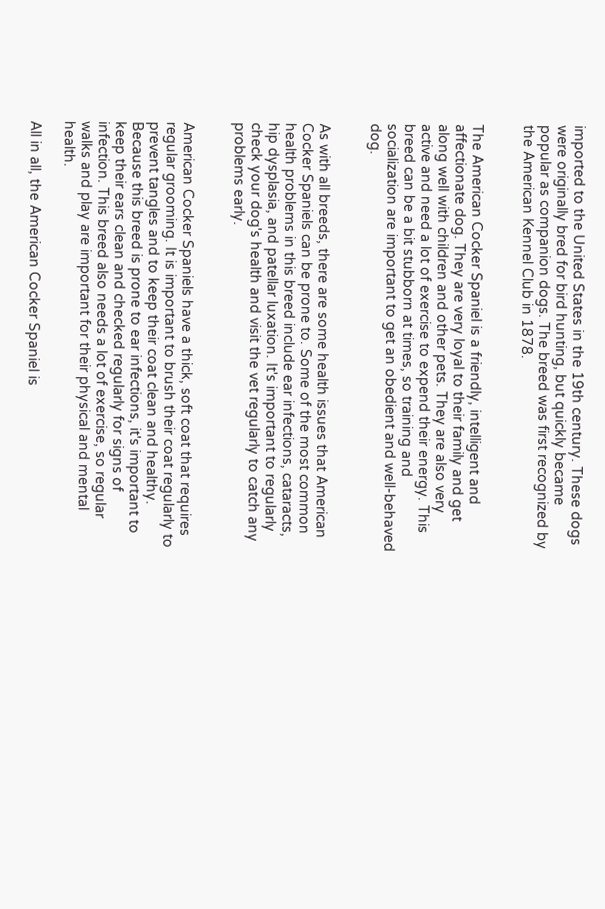imported to the United States in the 19th century. These dogs were originally bred for bird hunting, but quickly became popular as companion dogs. The breed was first recognized by the American Kennel Club in 1878.


The American Cocker Spaniel is a friendly, intelligent and affectionate dog. They are very loyal to their family and get along well with children and other pets. They are also very active and need a lot of exercise to expend their energy. This breed can be a bit stubborn at times, so training and socialization are important to get an obedient and well-behaved dog.


As with all breeds, there are some health issues that American Cocker Spaniels can be prone to. Some of the most common health problems in this breed include ear infections, cataracts, hip dysplasia, and patellar luxation. It's important to regularly check your dog's health and visit the vet regularly to catch any problems early.


American Cocker Spaniels have a thick, soft coat that requires regular grooming. It is important to brush their coat regularly to prevent tangles and to keep their coat clean and healthy. Because this breed is prone to ear infections, it's important to keep their ears clean and checked regularly for signs of infection. This breed also needs a lot of exercise, so regular walks and play are important for their physical and mental health.

All in all, the American Cocker Spaniel is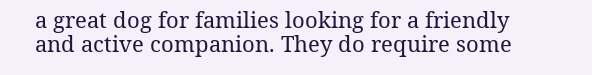a great dog for families looking for a friendly and active companion. They do require some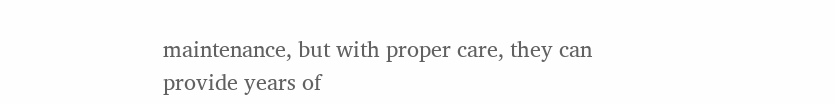maintenance, but with proper care, they can provide years of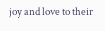joy and love to their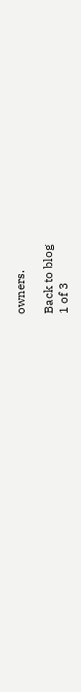owners.

Back to blog
1 of 3